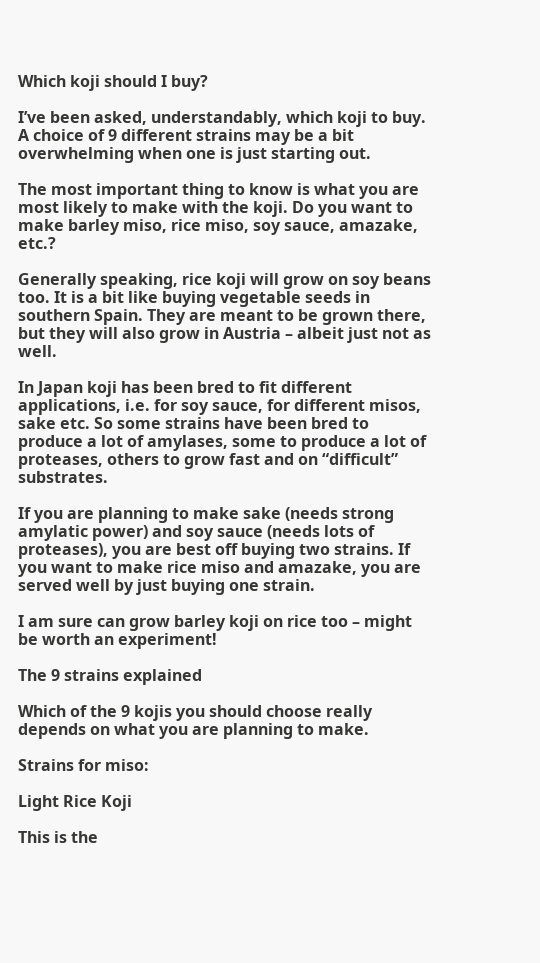Which koji should I buy?

I’ve been asked, understandably, which koji to buy. A choice of 9 different strains may be a bit overwhelming when one is just starting out.

The most important thing to know is what you are most likely to make with the koji. Do you want to make barley miso, rice miso, soy sauce, amazake, etc.?

Generally speaking, rice koji will grow on soy beans too. It is a bit like buying vegetable seeds in southern Spain. They are meant to be grown there, but they will also grow in Austria – albeit just not as well.

In Japan koji has been bred to fit different applications, i.e. for soy sauce, for different misos, sake etc. So some strains have been bred to produce a lot of amylases, some to produce a lot of proteases, others to grow fast and on “difficult” substrates.

If you are planning to make sake (needs strong amylatic power) and soy sauce (needs lots of proteases), you are best off buying two strains. If you want to make rice miso and amazake, you are served well by just buying one strain.

I am sure can grow barley koji on rice too – might be worth an experiment!

The 9 strains explained

Which of the 9 kojis you should choose really depends on what you are planning to make.

Strains for miso:

Light Rice Koji

This is the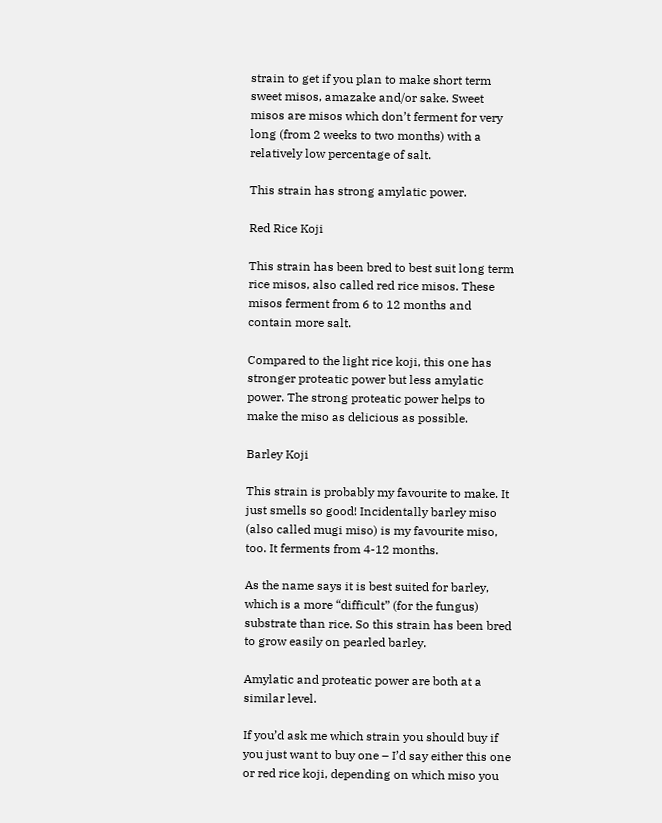strain to get if you plan to make short term sweet misos, amazake and/or sake. Sweet misos are misos which don’t ferment for very long (from 2 weeks to two months) with a relatively low percentage of salt.

This strain has strong amylatic power.

Red Rice Koji

This strain has been bred to best suit long term rice misos, also called red rice misos. These misos ferment from 6 to 12 months and contain more salt.

Compared to the light rice koji, this one has stronger proteatic power but less amylatic power. The strong proteatic power helps to make the miso as delicious as possible.

Barley Koji

This strain is probably my favourite to make. It just smells so good! Incidentally barley miso (also called mugi miso) is my favourite miso, too. It ferments from 4-12 months.

As the name says it is best suited for barley, which is a more “difficult” (for the fungus) substrate than rice. So this strain has been bred to grow easily on pearled barley.

Amylatic and proteatic power are both at a similar level.

If you’d ask me which strain you should buy if you just want to buy one – I’d say either this one or red rice koji, depending on which miso you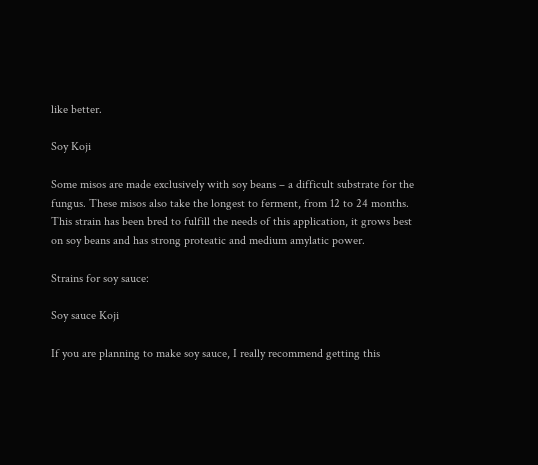like better.

Soy Koji

Some misos are made exclusively with soy beans – a difficult substrate for the fungus. These misos also take the longest to ferment, from 12 to 24 months. This strain has been bred to fulfill the needs of this application, it grows best on soy beans and has strong proteatic and medium amylatic power.

Strains for soy sauce:

Soy sauce Koji

If you are planning to make soy sauce, I really recommend getting this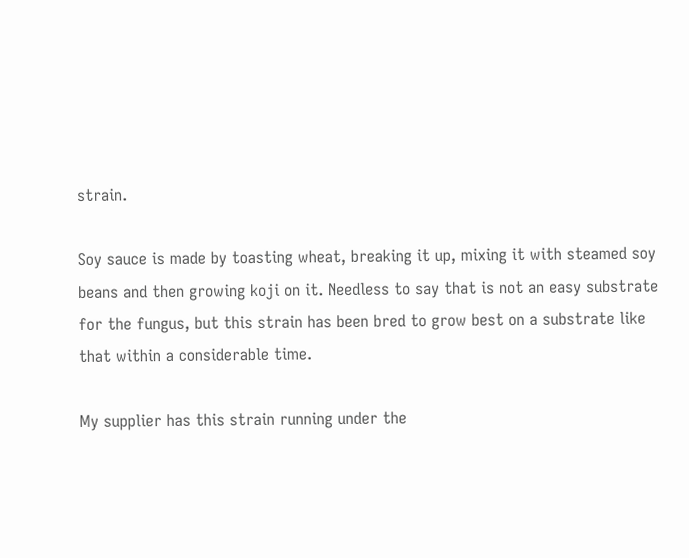strain.

Soy sauce is made by toasting wheat, breaking it up, mixing it with steamed soy beans and then growing koji on it. Needless to say that is not an easy substrate for the fungus, but this strain has been bred to grow best on a substrate like that within a considerable time.

My supplier has this strain running under the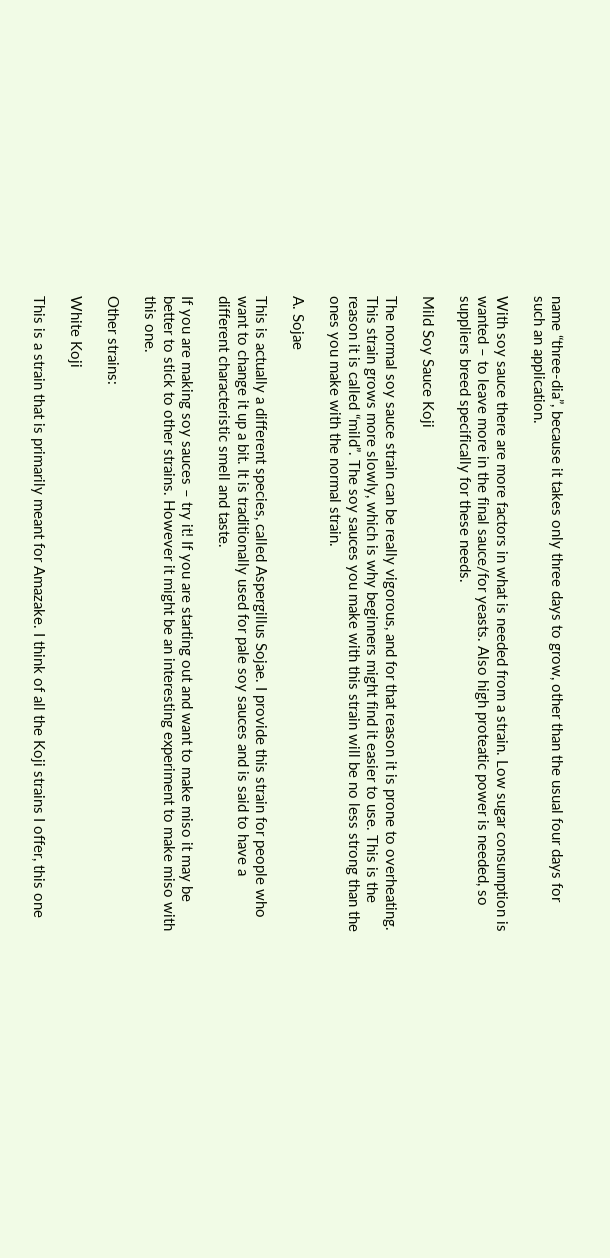name “three-dia”, because it takes only three days to grow, other than the usual four days for such an application.

With soy sauce there are more factors in what is needed from a strain. Low sugar consumption is wanted – to leave more in the final sauce/for yeasts. Also high proteatic power is needed, so suppliers breed specifically for these needs.

Mild Soy Sauce Koji

The normal soy sauce strain can be really vigorous, and for that reason it is prone to overheating. This strain grows more slowly, which is why beginners might find it easier to use. This is the reason it is called “mild”. The soy sauces you make with this strain will be no less strong than the ones you make with the normal strain.

A. Sojae

This is actually a different species, called Aspergillus Sojae. I provide this strain for people who want to change it up a bit. It is traditionally used for pale soy sauces and is said to have a different characteristic smell and taste.

If you are making soy sauces – try it! If you are starting out and want to make miso it may be better to stick to other strains. However it might be an interesting experiment to make miso with this one.

Other strains:

White Koji

This is a strain that is primarily meant for Amazake. I think of all the Koji strains I offer, this one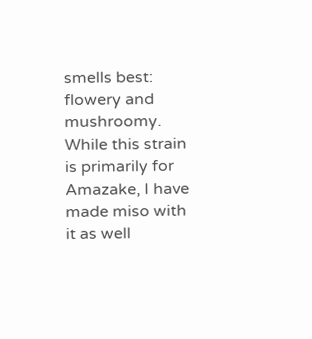smells best: flowery and mushroomy. While this strain is primarily for Amazake, I have made miso with it as well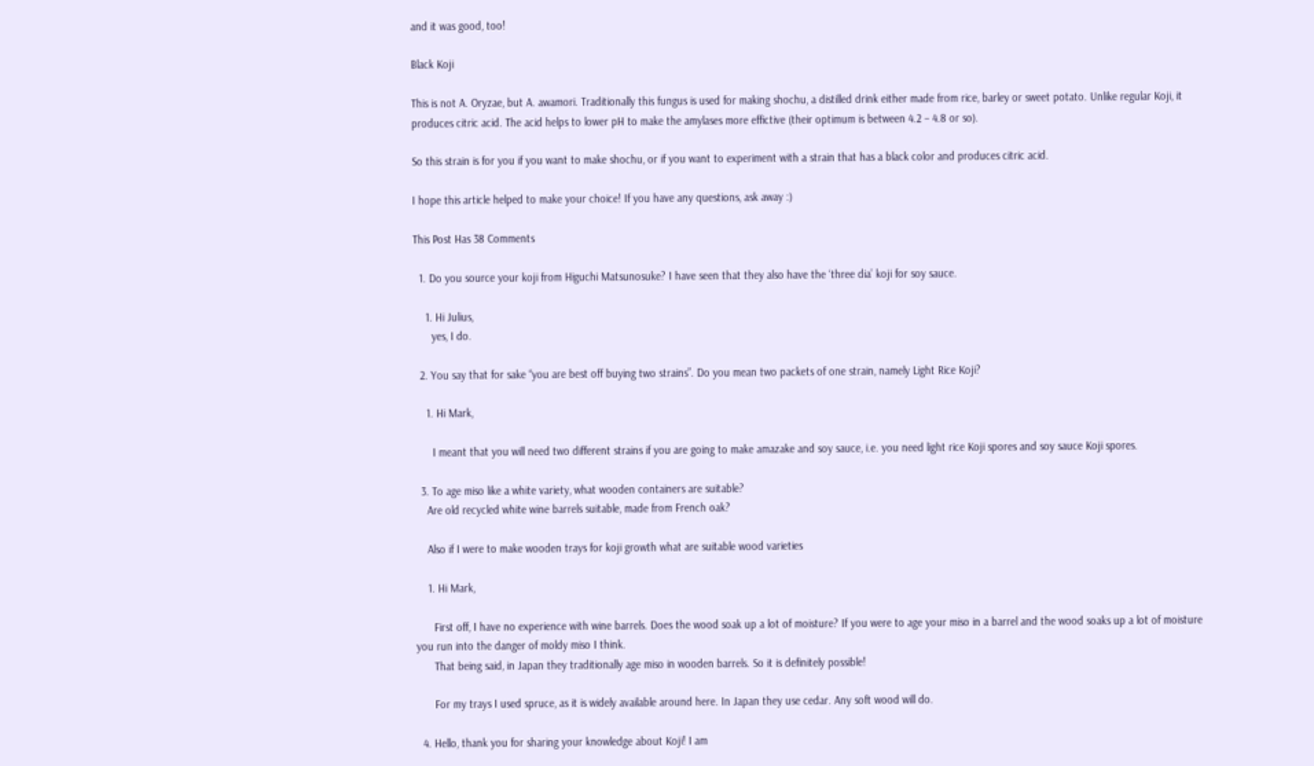and it was good, too!

Black Koji

This is not A. Oryzae, but A. awamori. Traditionally this fungus is used for making shochu, a distilled drink either made from rice, barley or sweet potato. Unlike regular Koji, it produces citric acid. The acid helps to lower pH to make the amylases more effictive (their optimum is between 4.2 – 4.8 or so).

So this strain is for you if you want to make shochu, or if you want to experiment with a strain that has a black color and produces citric acid.

I hope this article helped to make your choice! If you have any questions, ask away :)

This Post Has 38 Comments

  1. Do you source your koji from Higuchi Matsunosuke? I have seen that they also have the ‘three dia’ koji for soy sauce.

    1. Hi Julius,
      yes, I do.

  2. You say that for sake “you are best off buying two strains”. Do you mean two packets of one strain, namely Light Rice Koji?

    1. Hi Mark,

      I meant that you will need two different strains if you are going to make amazake and soy sauce, i.e. you need light rice Koji spores and soy sauce Koji spores.

  3. To age miso like a white variety, what wooden containers are suitable?
    Are old recycled white wine barrels suitable, made from French oak?

    Also if I were to make wooden trays for koji growth what are suitable wood varieties

    1. Hi Mark,

      First off, I have no experience with wine barrels. Does the wood soak up a lot of moisture? If you were to age your miso in a barrel and the wood soaks up a lot of moisture you run into the danger of moldy miso I think.
      That being said, in Japan they traditionally age miso in wooden barrels. So it is definitely possible!

      For my trays I used spruce, as it is widely available around here. In Japan they use cedar. Any soft wood will do.

  4. Hello, thank you for sharing your knowledge about Koji! I am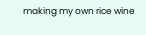making my own rice wine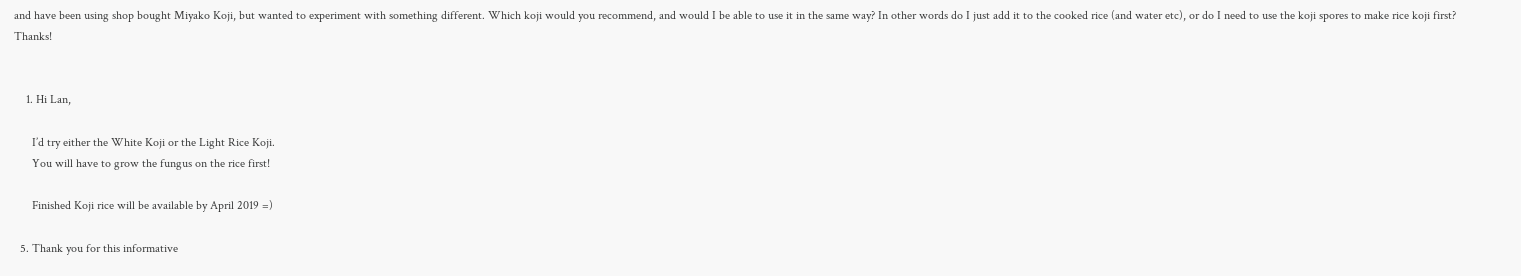and have been using shop bought Miyako Koji, but wanted to experiment with something different. Which koji would you recommend, and would I be able to use it in the same way? In other words do I just add it to the cooked rice (and water etc), or do I need to use the koji spores to make rice koji first? Thanks!


    1. Hi Lan,

      I’d try either the White Koji or the Light Rice Koji.
      You will have to grow the fungus on the rice first!

      Finished Koji rice will be available by April 2019 =)

  5. Thank you for this informative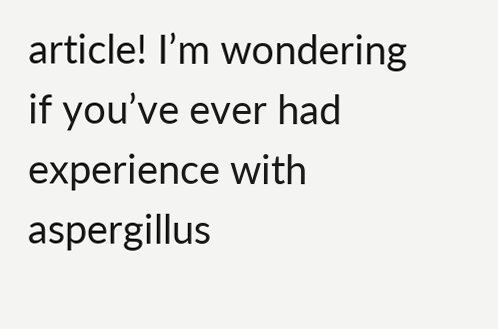article! I’m wondering if you’ve ever had experience with aspergillus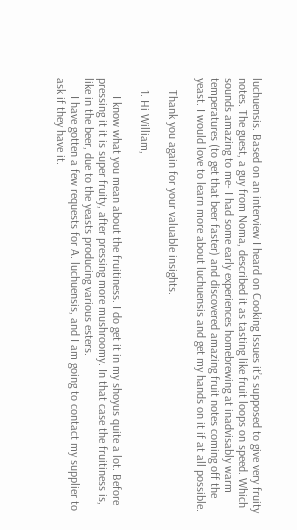luchuensis. Based on an interview I heard on Cooking Issues it’s supposed to give very fruity notes. The guest, a guy from Noma, described it as tasting like fruit loops on speed. Which sounds amazing to me- I had some early experiences homebrewing at inadvisably warm temperatures (to get that beer faster) and discovered amazing fruit notes coming off the yeast. I would love to learn more about luchuensis and get my hands on it if at all possible.

    Thank you again for your valuable insights.

    1. Hi William,

      I know what you mean about the fruitiness. I do get it in my shoyus quite a lot. Before pressing it it is super fruity, after pressing more mushroomy. In that case the fruitiness is, like in the beer, due to the yeasts producing various esters.
      I have gotten a few requests for A. luchuensis, and I am going to contact my supplier to ask if they have it.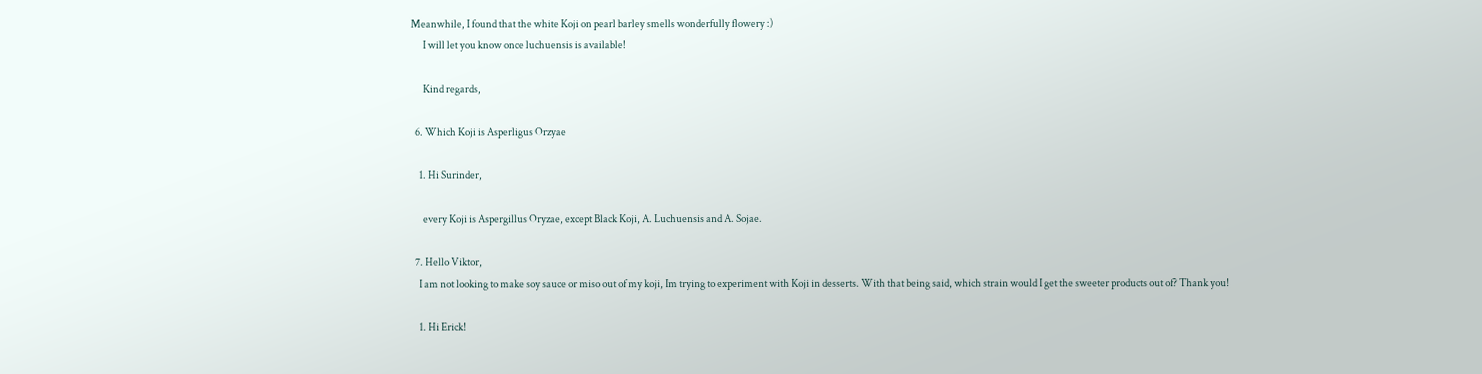Meanwhile, I found that the white Koji on pearl barley smells wonderfully flowery :)
      I will let you know once luchuensis is available!

      Kind regards,

  6. Which Koji is Asperligus Orzyae

    1. Hi Surinder,

      every Koji is Aspergillus Oryzae, except Black Koji, A. Luchuensis and A. Sojae.

  7. Hello Viktor,
    I am not looking to make soy sauce or miso out of my koji, Im trying to experiment with Koji in desserts. With that being said, which strain would I get the sweeter products out of? Thank you!

    1. Hi Erick!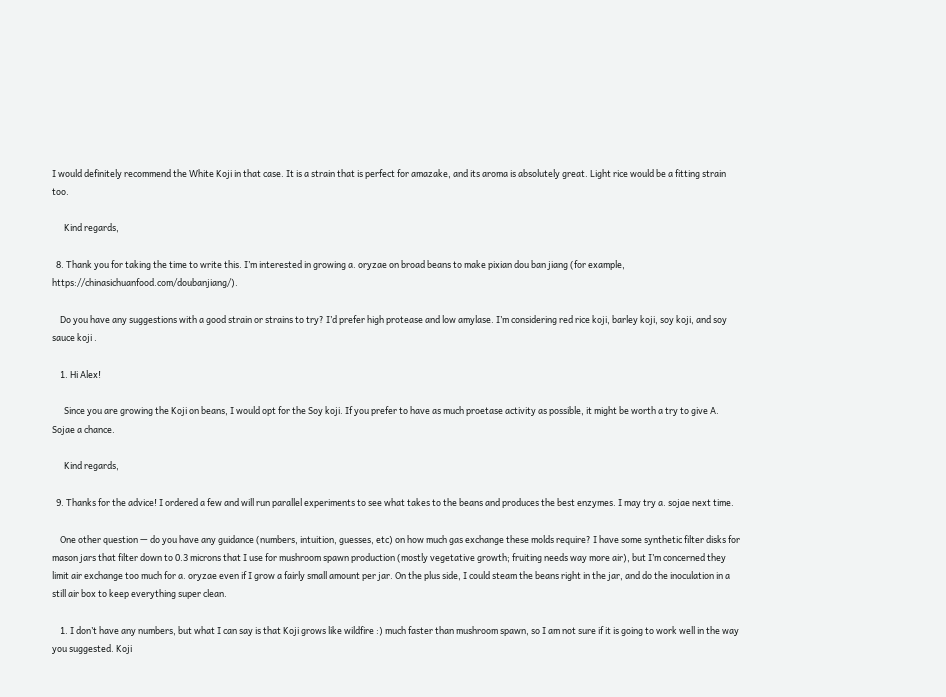I would definitely recommend the White Koji in that case. It is a strain that is perfect for amazake, and its aroma is absolutely great. Light rice would be a fitting strain too.

      Kind regards,

  8. Thank you for taking the time to write this. I’m interested in growing a. oryzae on broad beans to make pixian dou ban jiang (for example, https://chinasichuanfood.com/doubanjiang/).

    Do you have any suggestions with a good strain or strains to try? I’d prefer high protease and low amylase. I’m considering red rice koji, barley koji, soy koji, and soy sauce koji .

    1. Hi Alex!

      Since you are growing the Koji on beans, I would opt for the Soy koji. If you prefer to have as much proetase activity as possible, it might be worth a try to give A. Sojae a chance.

      Kind regards,

  9. Thanks for the advice! I ordered a few and will run parallel experiments to see what takes to the beans and produces the best enzymes. I may try a. sojae next time.

    One other question — do you have any guidance (numbers, intuition, guesses, etc) on how much gas exchange these molds require? I have some synthetic filter disks for mason jars that filter down to 0.3 microns that I use for mushroom spawn production (mostly vegetative growth; fruiting needs way more air), but I’m concerned they limit air exchange too much for a. oryzae even if I grow a fairly small amount per jar. On the plus side, I could steam the beans right in the jar, and do the inoculation in a still air box to keep everything super clean.

    1. I don’t have any numbers, but what I can say is that Koji grows like wildfire :) much faster than mushroom spawn, so I am not sure if it is going to work well in the way you suggested. Koji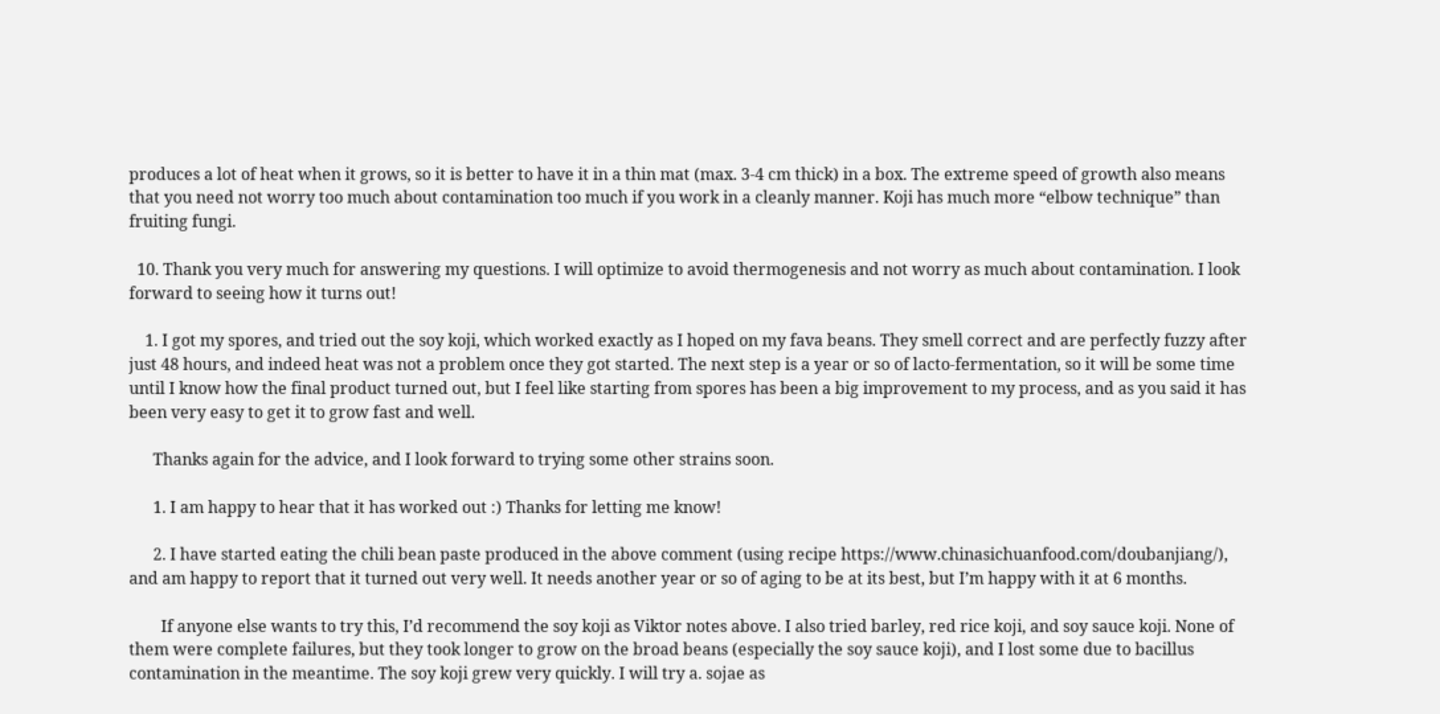produces a lot of heat when it grows, so it is better to have it in a thin mat (max. 3-4 cm thick) in a box. The extreme speed of growth also means that you need not worry too much about contamination too much if you work in a cleanly manner. Koji has much more “elbow technique” than fruiting fungi.

  10. Thank you very much for answering my questions. I will optimize to avoid thermogenesis and not worry as much about contamination. I look forward to seeing how it turns out!

    1. I got my spores, and tried out the soy koji, which worked exactly as I hoped on my fava beans. They smell correct and are perfectly fuzzy after just 48 hours, and indeed heat was not a problem once they got started. The next step is a year or so of lacto-fermentation, so it will be some time until I know how the final product turned out, but I feel like starting from spores has been a big improvement to my process, and as you said it has been very easy to get it to grow fast and well.

      Thanks again for the advice, and I look forward to trying some other strains soon.

      1. I am happy to hear that it has worked out :) Thanks for letting me know!

      2. I have started eating the chili bean paste produced in the above comment (using recipe https://www.chinasichuanfood.com/doubanjiang/), and am happy to report that it turned out very well. It needs another year or so of aging to be at its best, but I’m happy with it at 6 months.

        If anyone else wants to try this, I’d recommend the soy koji as Viktor notes above. I also tried barley, red rice koji, and soy sauce koji. None of them were complete failures, but they took longer to grow on the broad beans (especially the soy sauce koji), and I lost some due to bacillus contamination in the meantime. The soy koji grew very quickly. I will try a. sojae as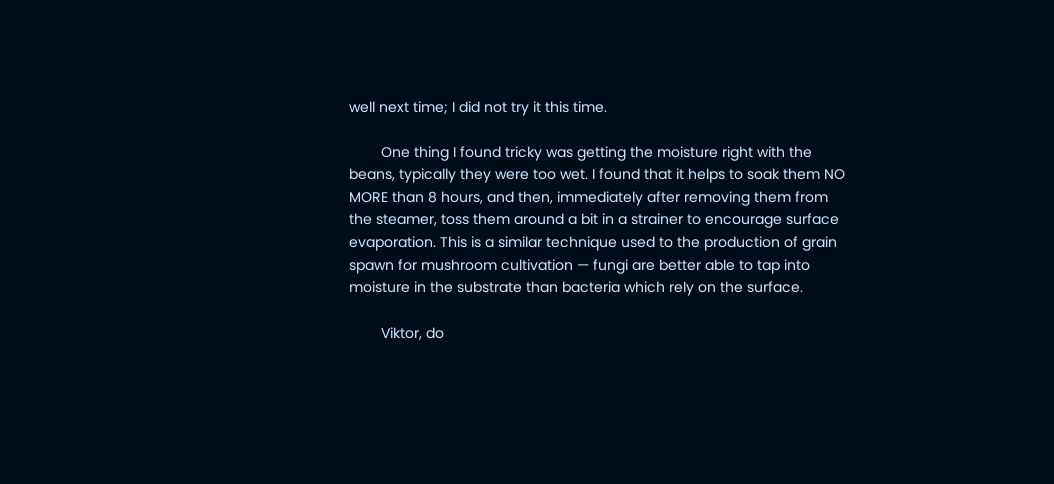well next time; I did not try it this time.

        One thing I found tricky was getting the moisture right with the beans, typically they were too wet. I found that it helps to soak them NO MORE than 8 hours, and then, immediately after removing them from the steamer, toss them around a bit in a strainer to encourage surface evaporation. This is a similar technique used to the production of grain spawn for mushroom cultivation — fungi are better able to tap into moisture in the substrate than bacteria which rely on the surface.

        Viktor, do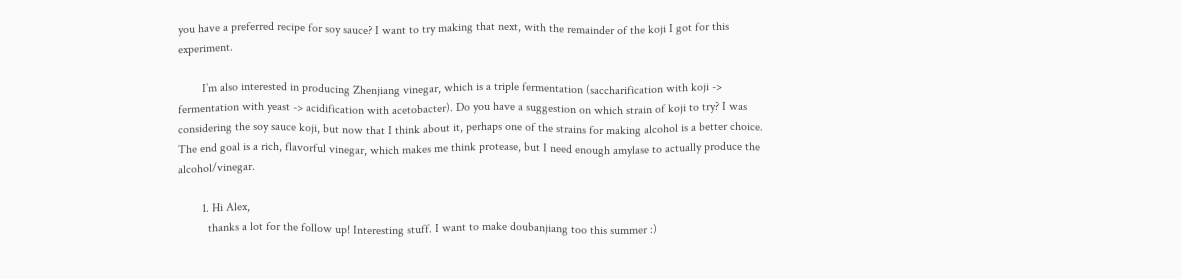you have a preferred recipe for soy sauce? I want to try making that next, with the remainder of the koji I got for this experiment.

        I’m also interested in producing Zhenjiang vinegar, which is a triple fermentation (saccharification with koji -> fermentation with yeast -> acidification with acetobacter). Do you have a suggestion on which strain of koji to try? I was considering the soy sauce koji, but now that I think about it, perhaps one of the strains for making alcohol is a better choice. The end goal is a rich, flavorful vinegar, which makes me think protease, but I need enough amylase to actually produce the alcohol/vinegar.

        1. Hi Alex,
          thanks a lot for the follow up! Interesting stuff. I want to make doubanjiang too this summer :)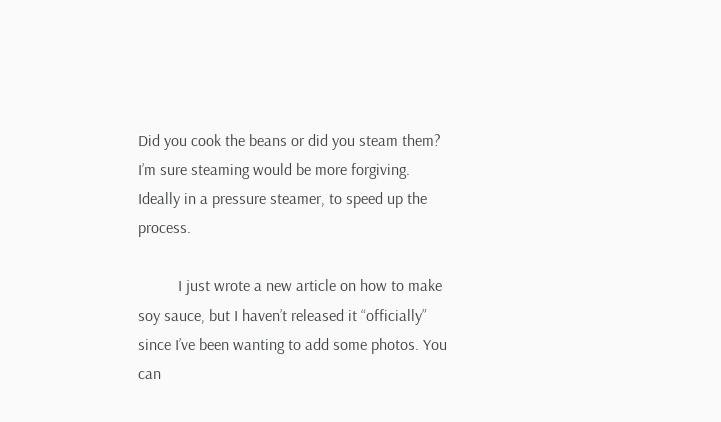Did you cook the beans or did you steam them? I’m sure steaming would be more forgiving. Ideally in a pressure steamer, to speed up the process.

          I just wrote a new article on how to make soy sauce, but I haven’t released it “officially” since I’ve been wanting to add some photos. You can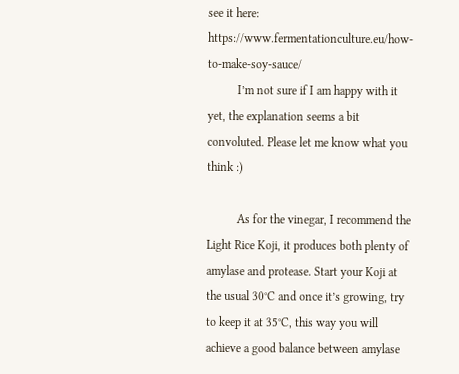see it here: https://www.fermentationculture.eu/how-to-make-soy-sauce/
          I’m not sure if I am happy with it yet, the explanation seems a bit convoluted. Please let me know what you think :)

          As for the vinegar, I recommend the Light Rice Koji, it produces both plenty of amylase and protease. Start your Koji at the usual 30°C and once it’s growing, try to keep it at 35°C, this way you will achieve a good balance between amylase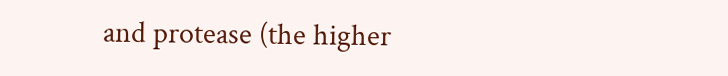and protease (the higher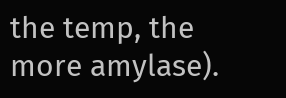the temp, the more amylase).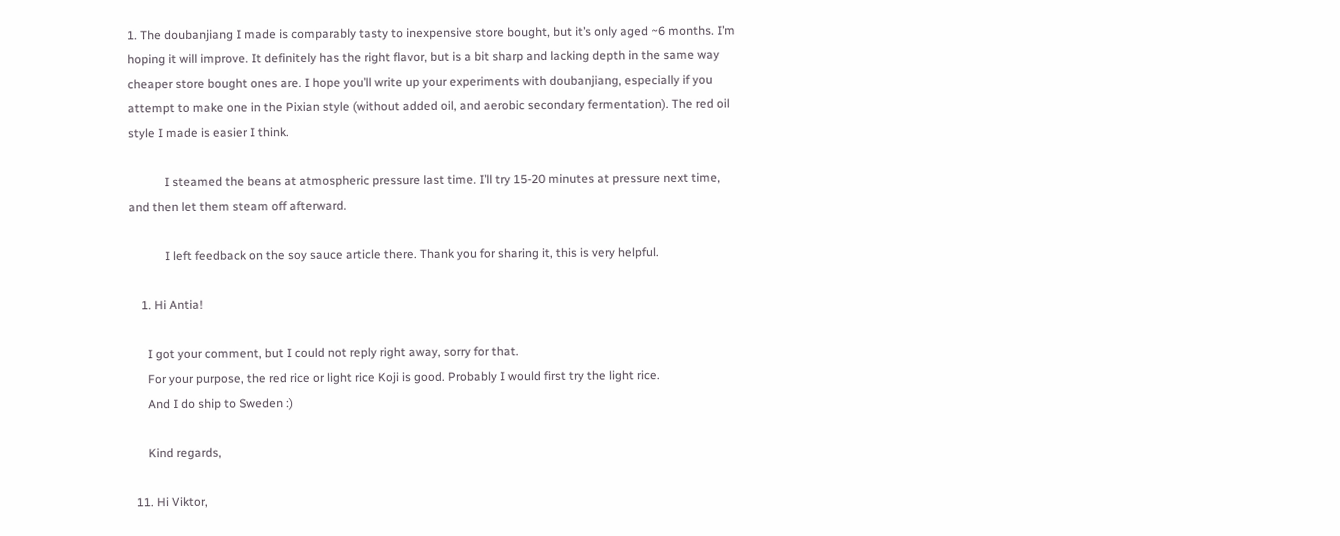1. The doubanjiang I made is comparably tasty to inexpensive store bought, but it’s only aged ~6 months. I’m hoping it will improve. It definitely has the right flavor, but is a bit sharp and lacking depth in the same way cheaper store bought ones are. I hope you’ll write up your experiments with doubanjiang, especially if you attempt to make one in the Pixian style (without added oil, and aerobic secondary fermentation). The red oil style I made is easier I think.

            I steamed the beans at atmospheric pressure last time. I’ll try 15-20 minutes at pressure next time, and then let them steam off afterward.

            I left feedback on the soy sauce article there. Thank you for sharing it, this is very helpful.

    1. Hi Antia!

      I got your comment, but I could not reply right away, sorry for that.
      For your purpose, the red rice or light rice Koji is good. Probably I would first try the light rice.
      And I do ship to Sweden :)

      Kind regards,

  11. Hi Viktor,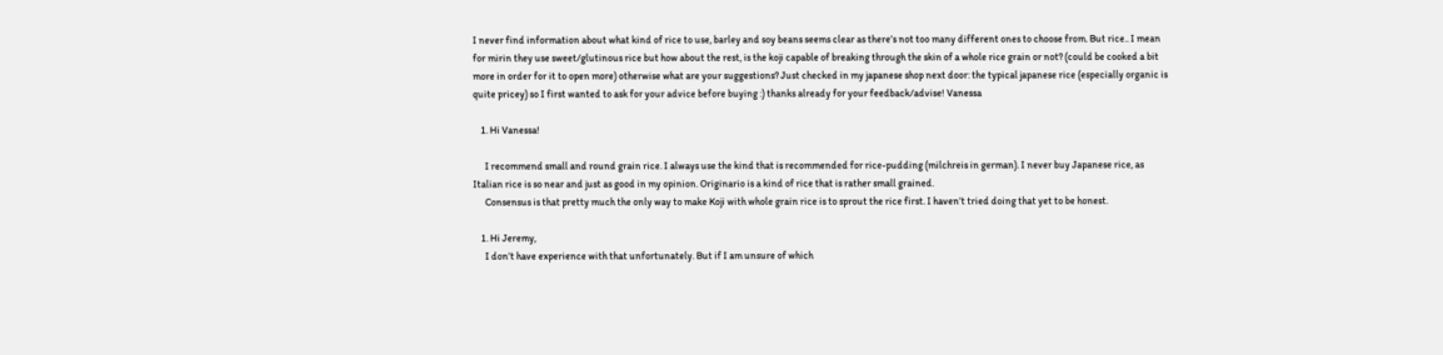I never find information about what kind of rice to use, barley and soy beans seems clear as there’s not too many different ones to choose from. But rice.. I mean for mirin they use sweet/glutinous rice but how about the rest, is the koji capable of breaking through the skin of a whole rice grain or not? (could be cooked a bit more in order for it to open more) otherwise what are your suggestions? Just checked in my japanese shop next door: the typical japanese rice (especially organic is quite pricey) so I first wanted to ask for your advice before buying :) thanks already for your feedback/advise! Vanessa

    1. Hi Vanessa!

      I recommend small and round grain rice. I always use the kind that is recommended for rice-pudding (milchreis in german). I never buy Japanese rice, as Italian rice is so near and just as good in my opinion. Originario is a kind of rice that is rather small grained.
      Consensus is that pretty much the only way to make Koji with whole grain rice is to sprout the rice first. I haven’t tried doing that yet to be honest.

    1. Hi Jeremy,
      I don’t have experience with that unfortunately. But if I am unsure of which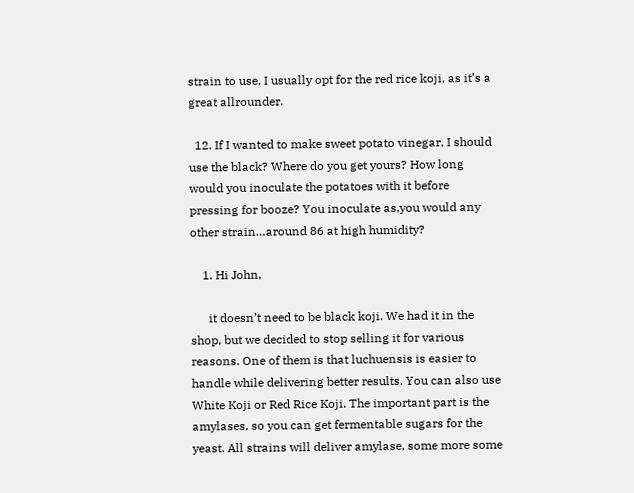strain to use, I usually opt for the red rice koji, as it’s a great allrounder.

  12. If I wanted to make sweet potato vinegar, I should use the black? Where do you get yours? How long would you inoculate the potatoes with it before pressing for booze? You inoculate as,you would any other strain…around 86 at high humidity?

    1. Hi John,

      it doesn’t need to be black koji. We had it in the shop, but we decided to stop selling it for various reasons. One of them is that luchuensis is easier to handle while delivering better results. You can also use White Koji or Red Rice Koji. The important part is the amylases, so you can get fermentable sugars for the yeast. All strains will deliver amylase, some more some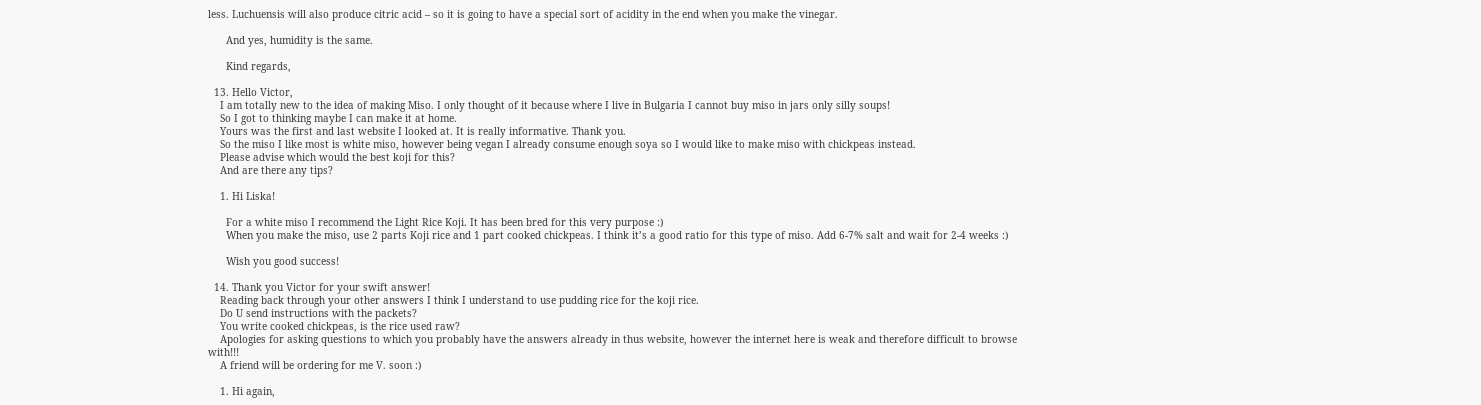less. Luchuensis will also produce citric acid – so it is going to have a special sort of acidity in the end when you make the vinegar.

      And yes, humidity is the same.

      Kind regards,

  13. Hello Victor,
    I am totally new to the idea of making Miso. I only thought of it because where I live in Bulgaria I cannot buy miso in jars only silly soups!
    So I got to thinking maybe I can make it at home.
    Yours was the first and last website I looked at. It is really informative. Thank you.
    So the miso I like most is white miso, however being vegan I already consume enough soya so I would like to make miso with chickpeas instead.
    Please advise which would the best koji for this?
    And are there any tips?

    1. Hi Liska!

      For a white miso I recommend the Light Rice Koji. It has been bred for this very purpose :)
      When you make the miso, use 2 parts Koji rice and 1 part cooked chickpeas. I think it’s a good ratio for this type of miso. Add 6-7% salt and wait for 2-4 weeks :)

      Wish you good success!

  14. Thank you Victor for your swift answer!
    Reading back through your other answers I think I understand to use pudding rice for the koji rice.
    Do U send instructions with the packets?
    You write cooked chickpeas, is the rice used raw?
    Apologies for asking questions to which you probably have the answers already in thus website, however the internet here is weak and therefore difficult to browse with!!!
    A friend will be ordering for me V. soon :)

    1. Hi again,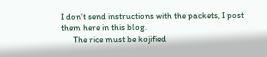I don’t send instructions with the packets, I post them here in this blog.
      The rice must be kojified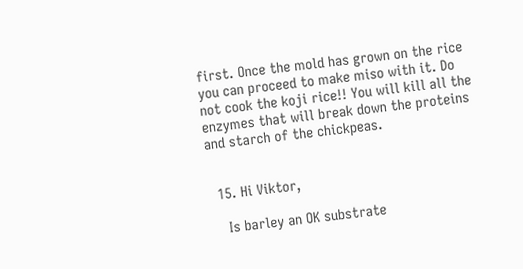first. Once the mold has grown on the rice you can proceed to make miso with it. Do not cook the koji rice!! You will kill all the enzymes that will break down the proteins and starch of the chickpeas.


  15. Hi Viktor,

    Is barley an OK substrate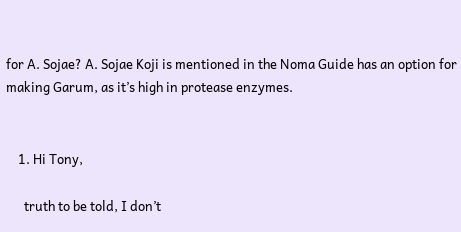for A. Sojae? A. Sojae Koji is mentioned in the Noma Guide has an option for making Garum, as it’s high in protease enzymes.


    1. Hi Tony,

      truth to be told, I don’t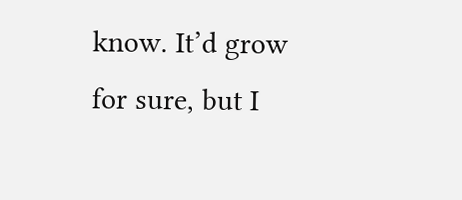know. It’d grow for sure, but I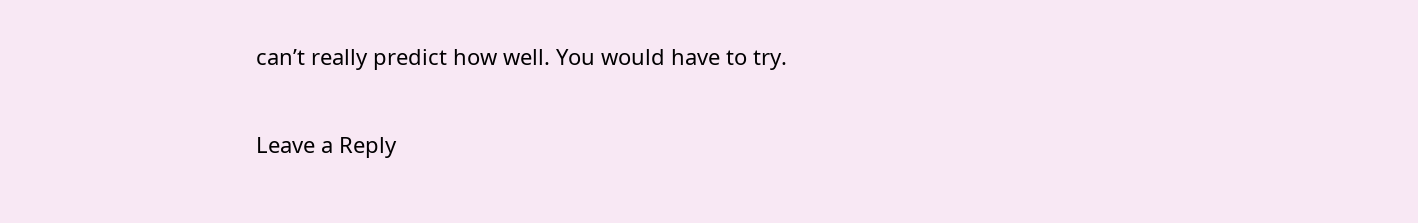can’t really predict how well. You would have to try.

Leave a Reply